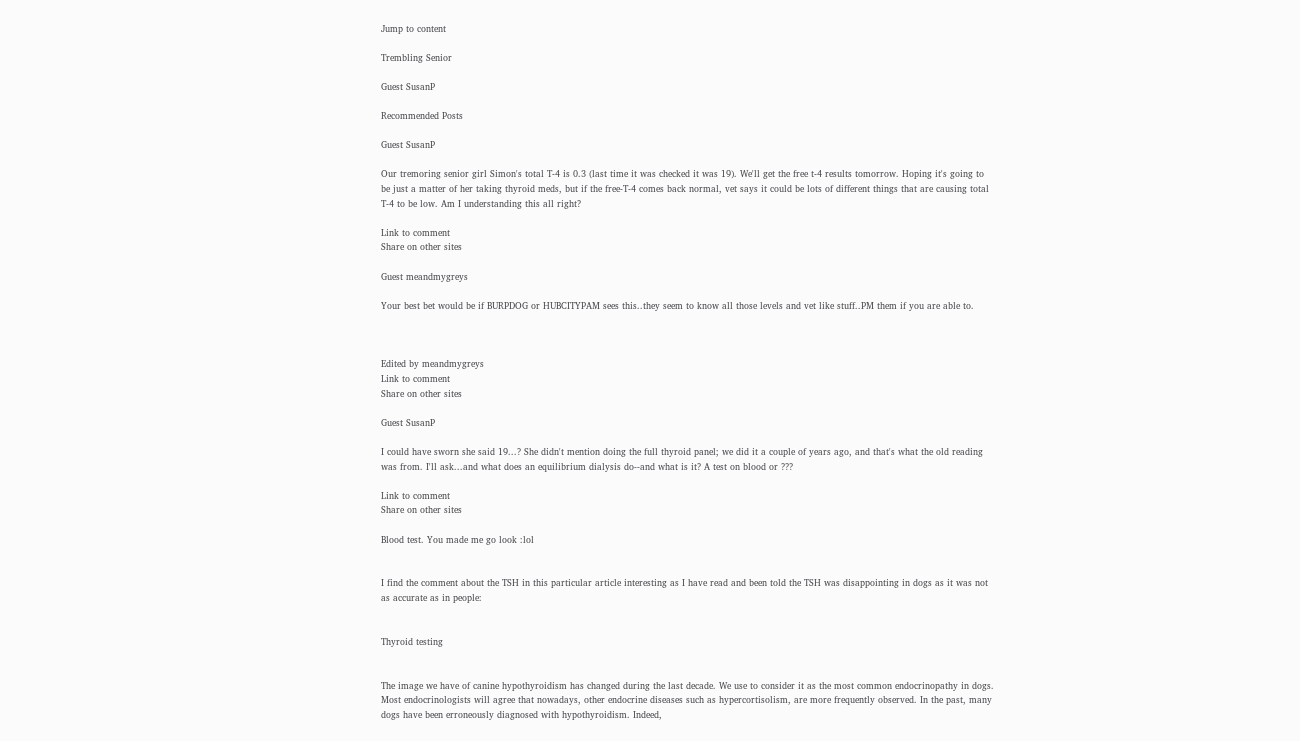Jump to content

Trembling Senior

Guest SusanP

Recommended Posts

Guest SusanP

Our tremoring senior girl Simon's total T-4 is 0.3 (last time it was checked it was 19). We'll get the free t-4 results tomorrow. Hoping it's going to be just a matter of her taking thyroid meds, but if the free-T-4 comes back normal, vet says it could be lots of different things that are causing total T-4 to be low. Am I understanding this all right?

Link to comment
Share on other sites

Guest meandmygreys

Your best bet would be if BURPDOG or HUBCITYPAM sees this..they seem to know all those levels and vet like stuff..PM them if you are able to.



Edited by meandmygreys
Link to comment
Share on other sites

Guest SusanP

I could have sworn she said 19...? She didn't mention doing the full thyroid panel; we did it a couple of years ago, and that's what the old reading was from. I'll ask...and what does an equilibrium dialysis do--and what is it? A test on blood or ???

Link to comment
Share on other sites

Blood test. You made me go look :lol


I find the comment about the TSH in this particular article interesting as I have read and been told the TSH was disappointing in dogs as it was not as accurate as in people:


Thyroid testing


The image we have of canine hypothyroidism has changed during the last decade. We use to consider it as the most common endocrinopathy in dogs. Most endocrinologists will agree that nowadays, other endocrine diseases such as hypercortisolism, are more frequently observed. In the past, many dogs have been erroneously diagnosed with hypothyroidism. Indeed,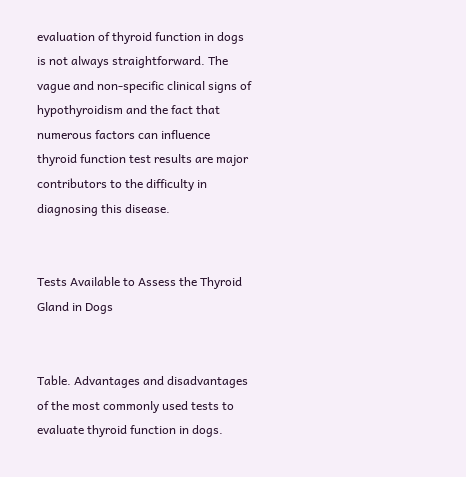evaluation of thyroid function in dogs is not always straightforward. The vague and non-specific clinical signs of hypothyroidism and the fact that numerous factors can influence thyroid function test results are major contributors to the difficulty in diagnosing this disease.


Tests Available to Assess the Thyroid Gland in Dogs


Table. Advantages and disadvantages of the most commonly used tests to evaluate thyroid function in dogs.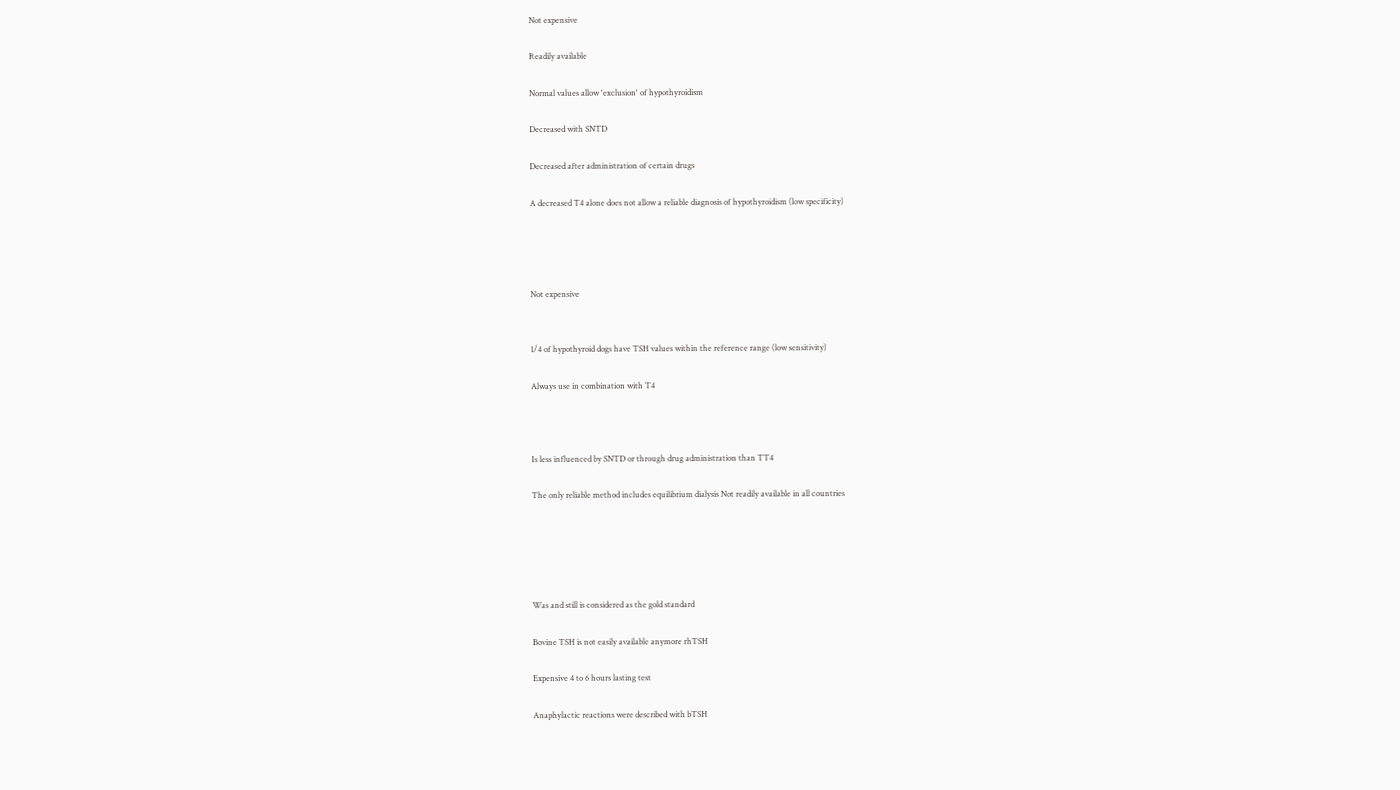Not expensive

Readily available

Normal values allow 'exclusion' of hypothyroidism

Decreased with SNTD

Decreased after administration of certain drugs

A decreased T4 alone does not allow a reliable diagnosis of hypothyroidism (low specificity)




Not expensive


1/4 of hypothyroid dogs have TSH values within the reference range (low sensitivity)

Always use in combination with T4



Is less influenced by SNTD or through drug administration than TT4

The only reliable method includes equilibrium dialysis Not readily available in all countries





Was and still is considered as the gold standard

Bovine TSH is not easily available anymore rhTSH

Expensive 4 to 6 hours lasting test

Anaphylactic reactions were described with bTSH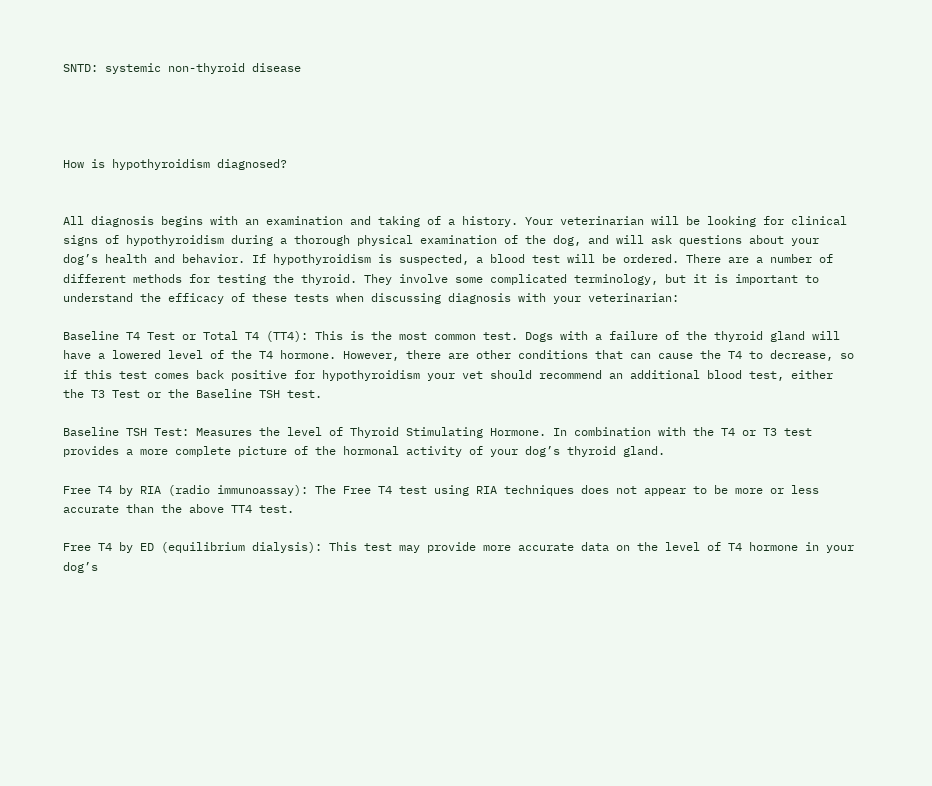SNTD: systemic non-thyroid disease




How is hypothyroidism diagnosed?


All diagnosis begins with an examination and taking of a history. Your veterinarian will be looking for clinical signs of hypothyroidism during a thorough physical examination of the dog, and will ask questions about your dog’s health and behavior. If hypothyroidism is suspected, a blood test will be ordered. There are a number of different methods for testing the thyroid. They involve some complicated terminology, but it is important to understand the efficacy of these tests when discussing diagnosis with your veterinarian:

Baseline T4 Test or Total T4 (TT4): This is the most common test. Dogs with a failure of the thyroid gland will have a lowered level of the T4 hormone. However, there are other conditions that can cause the T4 to decrease, so if this test comes back positive for hypothyroidism your vet should recommend an additional blood test, either the T3 Test or the Baseline TSH test.

Baseline TSH Test: Measures the level of Thyroid Stimulating Hormone. In combination with the T4 or T3 test provides a more complete picture of the hormonal activity of your dog’s thyroid gland.

Free T4 by RIA (radio immunoassay): The Free T4 test using RIA techniques does not appear to be more or less accurate than the above TT4 test.

Free T4 by ED (equilibrium dialysis): This test may provide more accurate data on the level of T4 hormone in your dog’s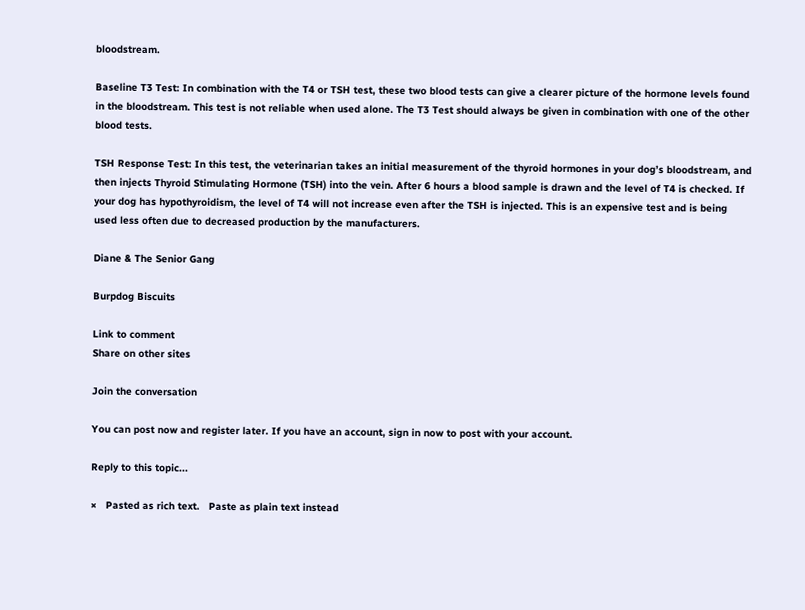bloodstream.

Baseline T3 Test: In combination with the T4 or TSH test, these two blood tests can give a clearer picture of the hormone levels found in the bloodstream. This test is not reliable when used alone. The T3 Test should always be given in combination with one of the other blood tests.

TSH Response Test: In this test, the veterinarian takes an initial measurement of the thyroid hormones in your dog’s bloodstream, and then injects Thyroid Stimulating Hormone (TSH) into the vein. After 6 hours a blood sample is drawn and the level of T4 is checked. If your dog has hypothyroidism, the level of T4 will not increase even after the TSH is injected. This is an expensive test and is being used less often due to decreased production by the manufacturers.

Diane & The Senior Gang

Burpdog Biscuits

Link to comment
Share on other sites

Join the conversation

You can post now and register later. If you have an account, sign in now to post with your account.

Reply to this topic...

×   Pasted as rich text.   Paste as plain text instead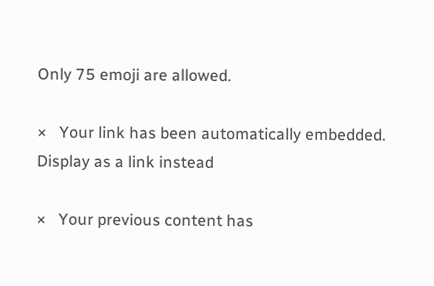Only 75 emoji are allowed.

×   Your link has been automatically embedded.   Display as a link instead

×   Your previous content has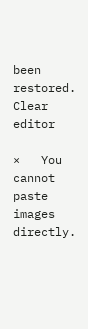been restored.   Clear editor

×   You cannot paste images directly.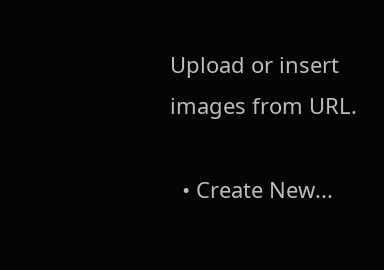Upload or insert images from URL.

  • Create New...